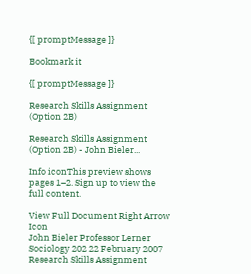{[ promptMessage ]}

Bookmark it

{[ promptMessage ]}

Research Skills Assignment (Option 2B)

Research Skills Assignment (Option 2B) - John Bieler...

Info iconThis preview shows pages 1–2. Sign up to view the full content.

View Full Document Right Arrow Icon
John Bieler Professor Lerner Sociology 202 22 February 2007 Research Skills Assignment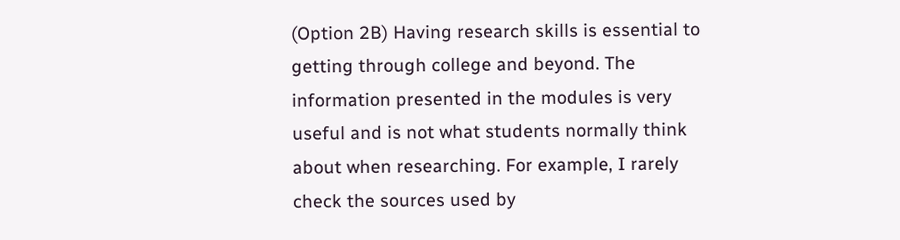(Option 2B) Having research skills is essential to getting through college and beyond. The information presented in the modules is very useful and is not what students normally think about when researching. For example, I rarely check the sources used by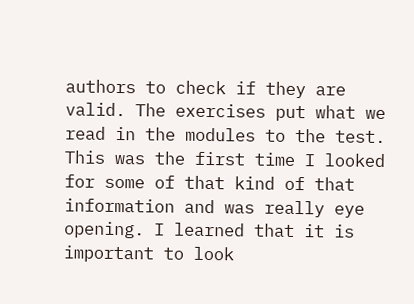authors to check if they are valid. The exercises put what we read in the modules to the test. This was the first time I looked for some of that kind of that information and was really eye opening. I learned that it is important to look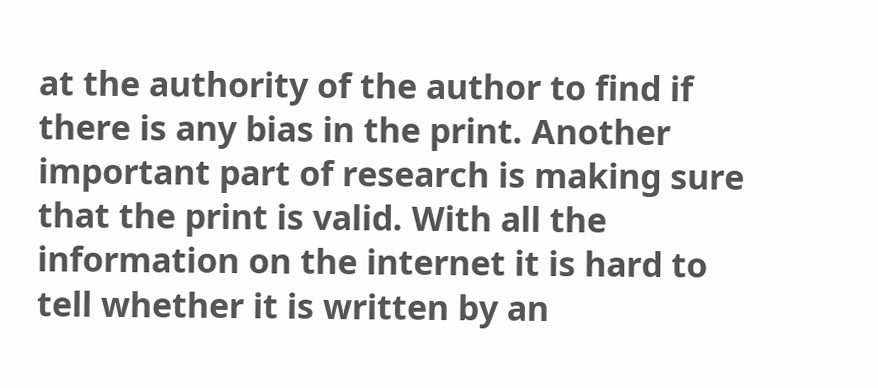at the authority of the author to find if there is any bias in the print. Another important part of research is making sure that the print is valid. With all the information on the internet it is hard to tell whether it is written by an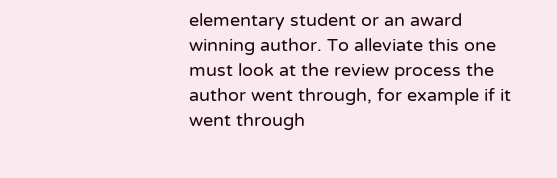elementary student or an award winning author. To alleviate this one must look at the review process the author went through, for example if it went through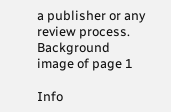a publisher or any review process.
Background image of page 1

Info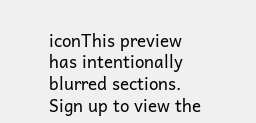iconThis preview has intentionally blurred sections. Sign up to view the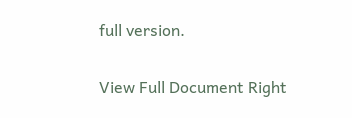full version.

View Full Document Right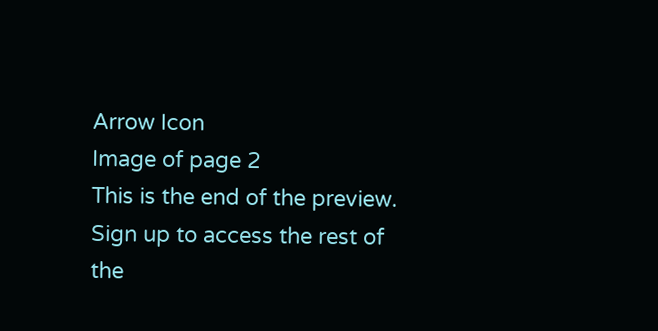Arrow Icon
Image of page 2
This is the end of the preview. Sign up to access the rest of the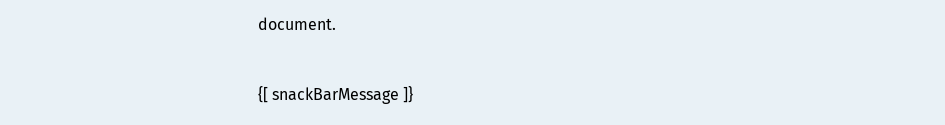document.

{[ snackBarMessage ]}